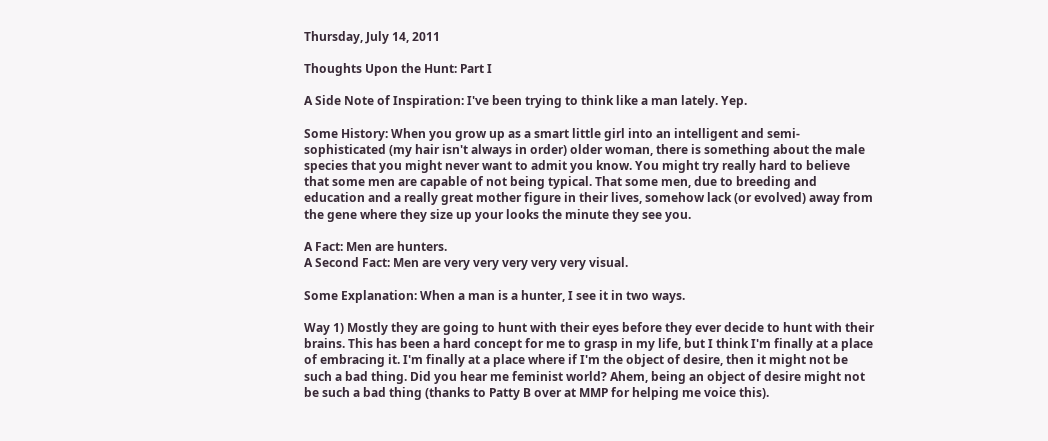Thursday, July 14, 2011

Thoughts Upon the Hunt: Part I

A Side Note of Inspiration: I've been trying to think like a man lately. Yep.

Some History: When you grow up as a smart little girl into an intelligent and semi-sophisticated (my hair isn't always in order) older woman, there is something about the male species that you might never want to admit you know. You might try really hard to believe that some men are capable of not being typical. That some men, due to breeding and education and a really great mother figure in their lives, somehow lack (or evolved) away from the gene where they size up your looks the minute they see you.

A Fact: Men are hunters.
A Second Fact: Men are very very very very very visual.

Some Explanation: When a man is a hunter, I see it in two ways.

Way 1) Mostly they are going to hunt with their eyes before they ever decide to hunt with their brains. This has been a hard concept for me to grasp in my life, but I think I'm finally at a place of embracing it. I'm finally at a place where if I'm the object of desire, then it might not be such a bad thing. Did you hear me feminist world? Ahem, being an object of desire might not be such a bad thing (thanks to Patty B over at MMP for helping me voice this).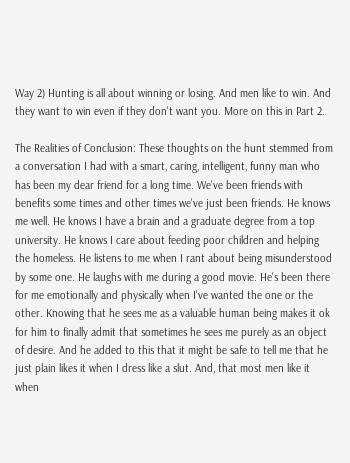Way 2) Hunting is all about winning or losing. And men like to win. And they want to win even if they don't want you. More on this in Part 2.

The Realities of Conclusion: These thoughts on the hunt stemmed from a conversation I had with a smart, caring, intelligent, funny man who has been my dear friend for a long time. We've been friends with benefits some times and other times we've just been friends. He knows me well. He knows I have a brain and a graduate degree from a top university. He knows I care about feeding poor children and helping the homeless. He listens to me when I rant about being misunderstood by some one. He laughs with me during a good movie. He's been there for me emotionally and physically when I've wanted the one or the other. Knowing that he sees me as a valuable human being makes it ok for him to finally admit that sometimes he sees me purely as an object of desire. And he added to this that it might be safe to tell me that he just plain likes it when I dress like a slut. And, that most men like it when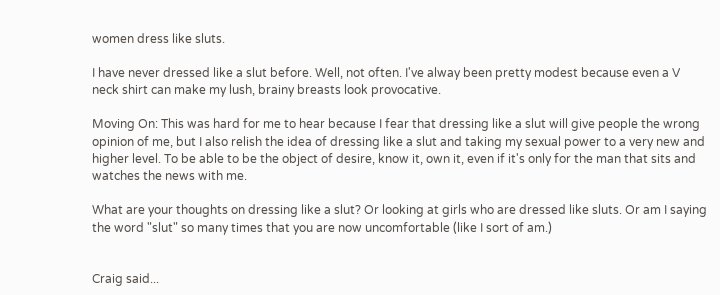women dress like sluts.

I have never dressed like a slut before. Well, not often. I've alway been pretty modest because even a V neck shirt can make my lush, brainy breasts look provocative.

Moving On: This was hard for me to hear because I fear that dressing like a slut will give people the wrong opinion of me, but I also relish the idea of dressing like a slut and taking my sexual power to a very new and higher level. To be able to be the object of desire, know it, own it, even if it's only for the man that sits and watches the news with me.

What are your thoughts on dressing like a slut? Or looking at girls who are dressed like sluts. Or am I saying the word "slut" so many times that you are now uncomfortable (like I sort of am.)


Craig said...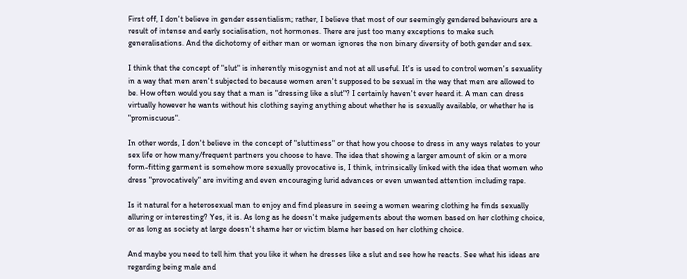First off, I don't believe in gender essentialism; rather, I believe that most of our seemingly gendered behaviours are a result of intense and early socialisation, not hormones. There are just too many exceptions to make such generalisations. And the dichotomy of either man or woman ignores the non binary diversity of both gender and sex.

I think that the concept of "slut" is inherently misogynist and not at all useful. It's is used to control women's sexuality in a way that men aren't subjected to because women aren't supposed to be sexual in the way that men are allowed to be. How often would you say that a man is "dressing like a slut"? I certainly haven't ever heard it. A man can dress virtually however he wants without his clothing saying anything about whether he is sexually available, or whether he is "promiscuous".

In other words, I don't believe in the concept of "sluttiness" or that how you choose to dress in any ways relates to your sex life or how many/frequent partners you choose to have. The idea that showing a larger amount of skin or a more form-fitting garment is somehow more sexually provocative is, I think, intrinsically linked with the idea that women who dress "provocatively" are inviting and even encouraging lurid advances or even unwanted attention including rape.

Is it natural for a heterosexual man to enjoy and find pleasure in seeing a women wearing clothing he finds sexually alluring or interesting? Yes, it is. As long as he doesn't make judgements about the women based on her clothing choice, or as long as society at large doesn't shame her or victim blame her based on her clothing choice.

And maybe you need to tell him that you like it when he dresses like a slut and see how he reacts. See what his ideas are regarding being male and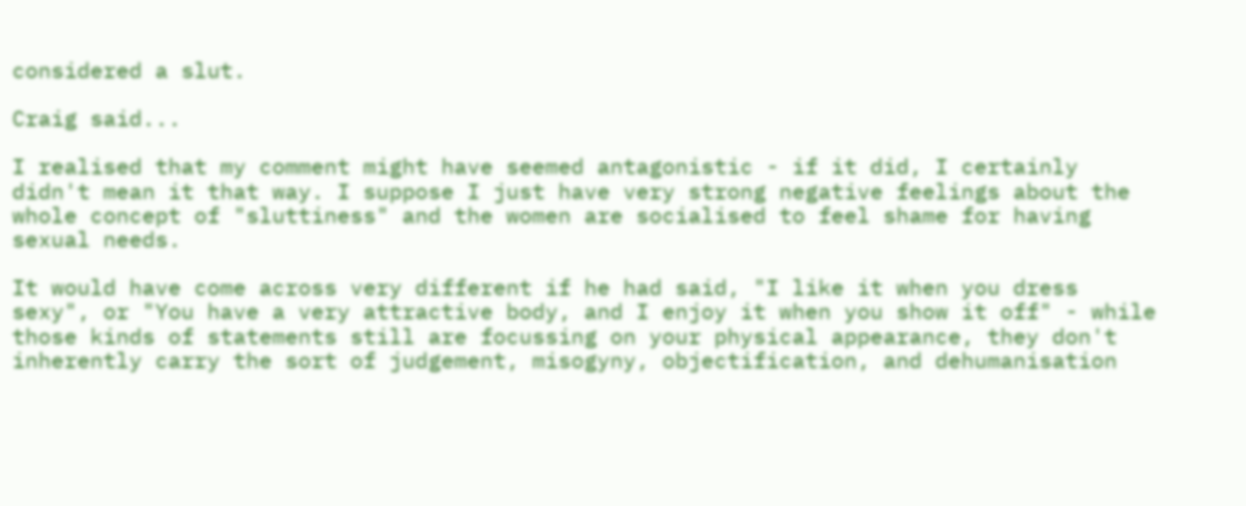considered a slut.

Craig said...

I realised that my comment might have seemed antagonistic - if it did, I certainly didn't mean it that way. I suppose I just have very strong negative feelings about the whole concept of "sluttiness" and the women are socialised to feel shame for having sexual needs.

It would have come across very different if he had said, "I like it when you dress sexy", or "You have a very attractive body, and I enjoy it when you show it off" - while those kinds of statements still are focussing on your physical appearance, they don't inherently carry the sort of judgement, misogyny, objectification, and dehumanisation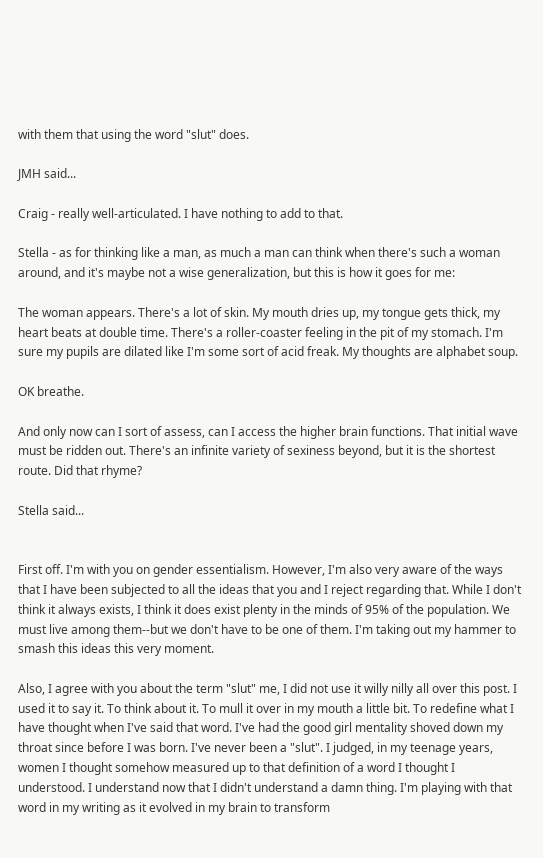with them that using the word "slut" does.

JMH said...

Craig - really well-articulated. I have nothing to add to that.

Stella - as for thinking like a man, as much a man can think when there's such a woman around, and it's maybe not a wise generalization, but this is how it goes for me:

The woman appears. There's a lot of skin. My mouth dries up, my tongue gets thick, my heart beats at double time. There's a roller-coaster feeling in the pit of my stomach. I'm sure my pupils are dilated like I'm some sort of acid freak. My thoughts are alphabet soup.

OK breathe.

And only now can I sort of assess, can I access the higher brain functions. That initial wave must be ridden out. There's an infinite variety of sexiness beyond, but it is the shortest route. Did that rhyme?

Stella said...


First off. I'm with you on gender essentialism. However, I'm also very aware of the ways that I have been subjected to all the ideas that you and I reject regarding that. While I don't think it always exists, I think it does exist plenty in the minds of 95% of the population. We must live among them--but we don't have to be one of them. I'm taking out my hammer to smash this ideas this very moment.

Also, I agree with you about the term "slut" me, I did not use it willy nilly all over this post. I used it to say it. To think about it. To mull it over in my mouth a little bit. To redefine what I have thought when I've said that word. I've had the good girl mentality shoved down my throat since before I was born. I've never been a "slut". I judged, in my teenage years, women I thought somehow measured up to that definition of a word I thought I understood. I understand now that I didn't understand a damn thing. I'm playing with that word in my writing as it evolved in my brain to transform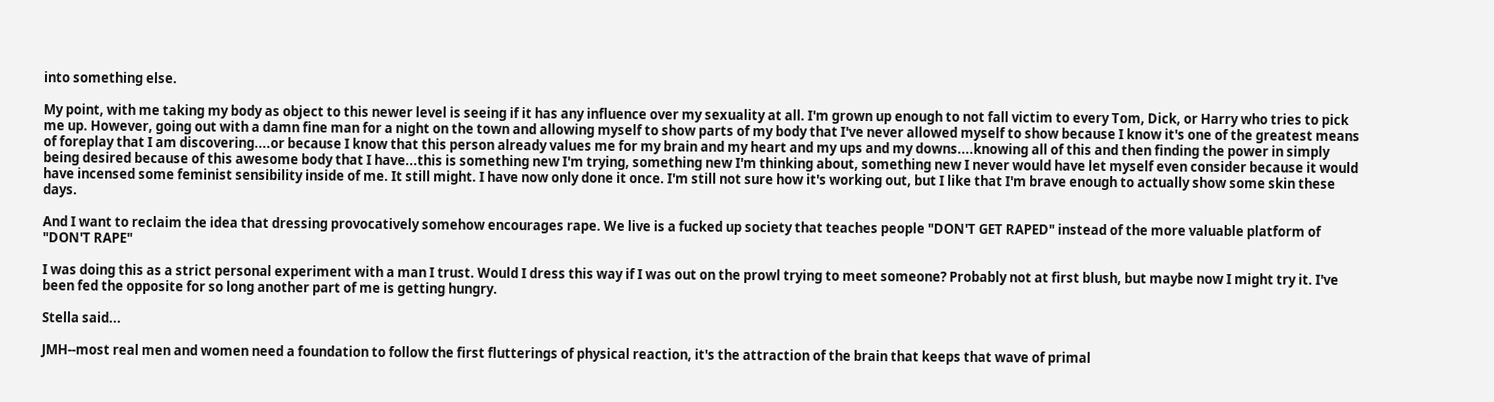into something else.

My point, with me taking my body as object to this newer level is seeing if it has any influence over my sexuality at all. I'm grown up enough to not fall victim to every Tom, Dick, or Harry who tries to pick me up. However, going out with a damn fine man for a night on the town and allowing myself to show parts of my body that I've never allowed myself to show because I know it's one of the greatest means of foreplay that I am discovering....or because I know that this person already values me for my brain and my heart and my ups and my downs....knowing all of this and then finding the power in simply being desired because of this awesome body that I have...this is something new I'm trying, something new I'm thinking about, something new I never would have let myself even consider because it would have incensed some feminist sensibility inside of me. It still might. I have now only done it once. I'm still not sure how it's working out, but I like that I'm brave enough to actually show some skin these days.

And I want to reclaim the idea that dressing provocatively somehow encourages rape. We live is a fucked up society that teaches people "DON'T GET RAPED" instead of the more valuable platform of "DON'T RAPE"

I was doing this as a strict personal experiment with a man I trust. Would I dress this way if I was out on the prowl trying to meet someone? Probably not at first blush, but maybe now I might try it. I've been fed the opposite for so long another part of me is getting hungry.

Stella said...

JMH--most real men and women need a foundation to follow the first flutterings of physical reaction, it's the attraction of the brain that keeps that wave of primal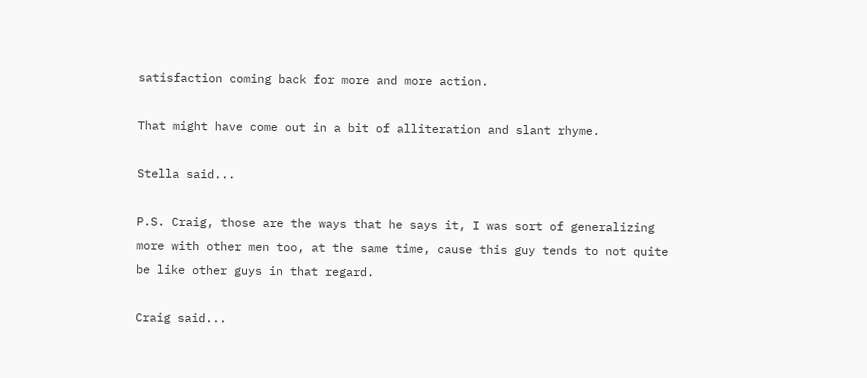satisfaction coming back for more and more action.

That might have come out in a bit of alliteration and slant rhyme.

Stella said...

P.S. Craig, those are the ways that he says it, I was sort of generalizing more with other men too, at the same time, cause this guy tends to not quite be like other guys in that regard.

Craig said...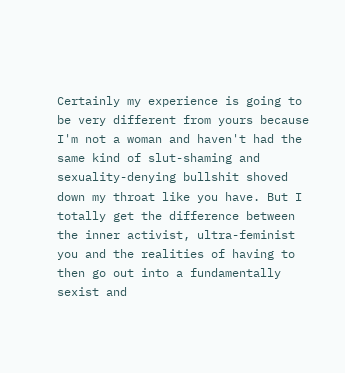Certainly my experience is going to be very different from yours because I'm not a woman and haven't had the same kind of slut-shaming and sexuality-denying bullshit shoved down my throat like you have. But I totally get the difference between the inner activist, ultra-feminist you and the realities of having to then go out into a fundamentally sexist and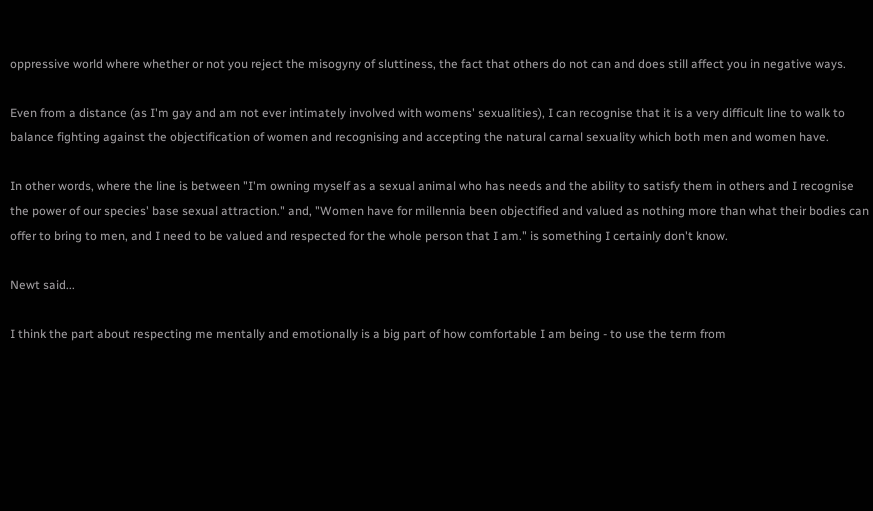oppressive world where whether or not you reject the misogyny of sluttiness, the fact that others do not can and does still affect you in negative ways.

Even from a distance (as I'm gay and am not ever intimately involved with womens' sexualities), I can recognise that it is a very difficult line to walk to balance fighting against the objectification of women and recognising and accepting the natural carnal sexuality which both men and women have.

In other words, where the line is between "I'm owning myself as a sexual animal who has needs and the ability to satisfy them in others and I recognise the power of our species' base sexual attraction." and, "Women have for millennia been objectified and valued as nothing more than what their bodies can offer to bring to men, and I need to be valued and respected for the whole person that I am." is something I certainly don't know.

Newt said...

I think the part about respecting me mentally and emotionally is a big part of how comfortable I am being - to use the term from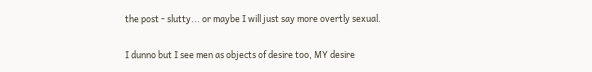the post - slutty... or maybe I will just say more overtly sexual.

I dunno but I see men as objects of desire too, MY desire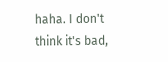haha. I don't think it's bad,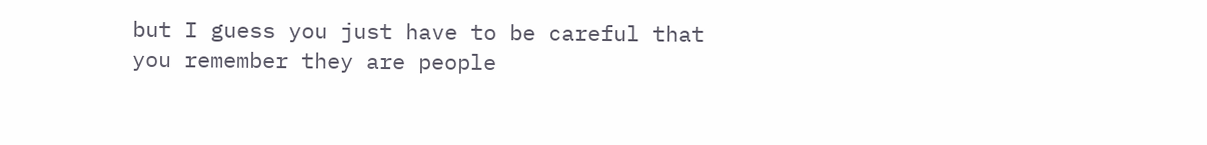but I guess you just have to be careful that you remember they are people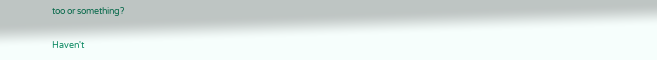too or something?

Haven't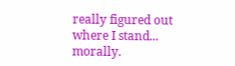really figured out where I stand... morally.